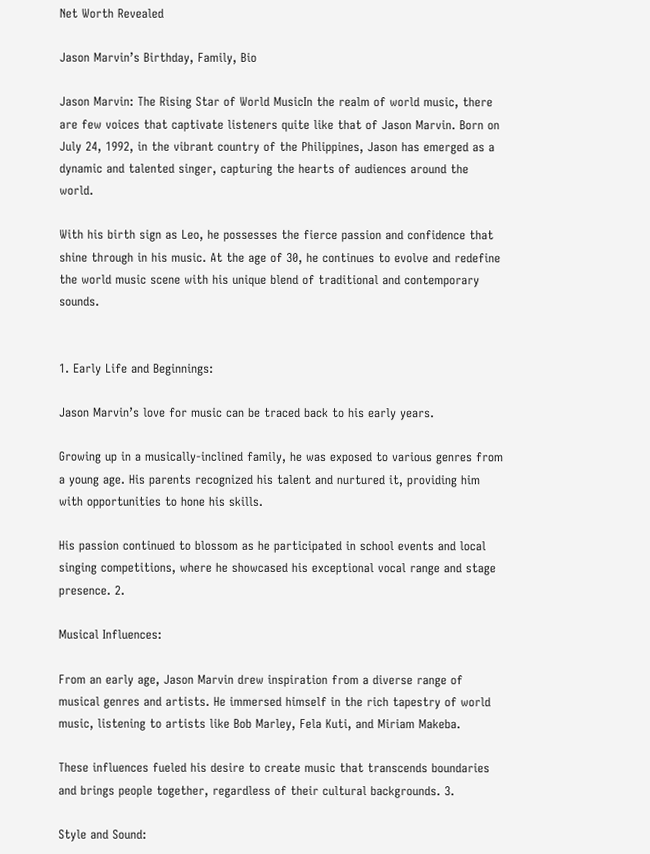Net Worth Revealed

Jason Marvin’s Birthday, Family, Bio

Jason Marvin: The Rising Star of World MusicIn the realm of world music, there are few voices that captivate listeners quite like that of Jason Marvin. Born on July 24, 1992, in the vibrant country of the Philippines, Jason has emerged as a dynamic and talented singer, capturing the hearts of audiences around the world.

With his birth sign as Leo, he possesses the fierce passion and confidence that shine through in his music. At the age of 30, he continues to evolve and redefine the world music scene with his unique blend of traditional and contemporary sounds.


1. Early Life and Beginnings:

Jason Marvin’s love for music can be traced back to his early years.

Growing up in a musically-inclined family, he was exposed to various genres from a young age. His parents recognized his talent and nurtured it, providing him with opportunities to hone his skills.

His passion continued to blossom as he participated in school events and local singing competitions, where he showcased his exceptional vocal range and stage presence. 2.

Musical Influences:

From an early age, Jason Marvin drew inspiration from a diverse range of musical genres and artists. He immersed himself in the rich tapestry of world music, listening to artists like Bob Marley, Fela Kuti, and Miriam Makeba.

These influences fueled his desire to create music that transcends boundaries and brings people together, regardless of their cultural backgrounds. 3.

Style and Sound: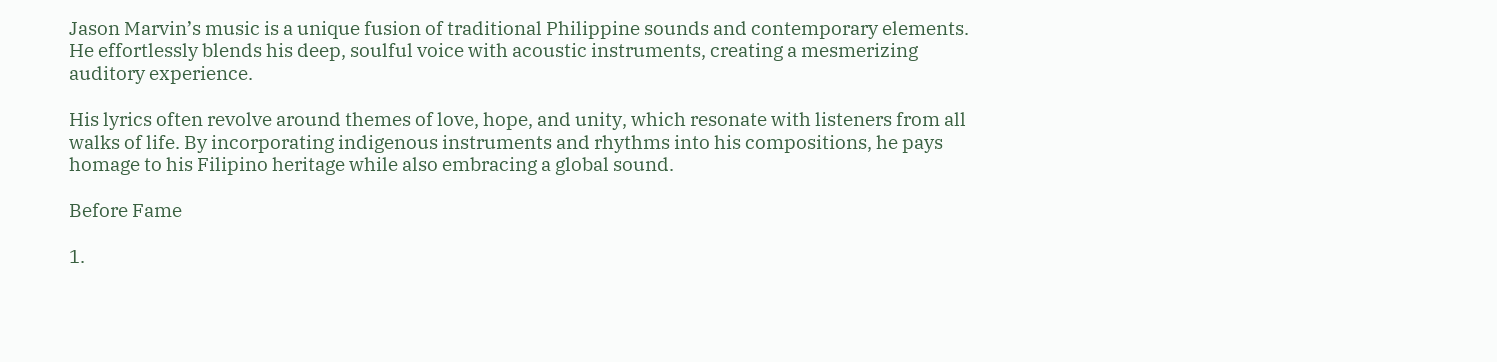Jason Marvin’s music is a unique fusion of traditional Philippine sounds and contemporary elements. He effortlessly blends his deep, soulful voice with acoustic instruments, creating a mesmerizing auditory experience.

His lyrics often revolve around themes of love, hope, and unity, which resonate with listeners from all walks of life. By incorporating indigenous instruments and rhythms into his compositions, he pays homage to his Filipino heritage while also embracing a global sound.

Before Fame

1.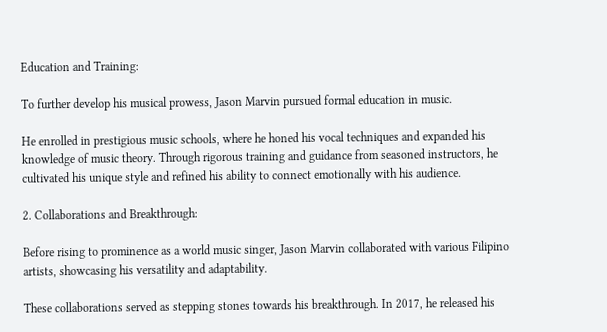Education and Training:

To further develop his musical prowess, Jason Marvin pursued formal education in music.

He enrolled in prestigious music schools, where he honed his vocal techniques and expanded his knowledge of music theory. Through rigorous training and guidance from seasoned instructors, he cultivated his unique style and refined his ability to connect emotionally with his audience.

2. Collaborations and Breakthrough:

Before rising to prominence as a world music singer, Jason Marvin collaborated with various Filipino artists, showcasing his versatility and adaptability.

These collaborations served as stepping stones towards his breakthrough. In 2017, he released his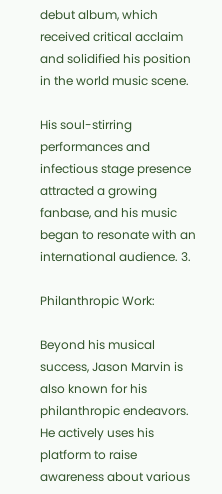debut album, which received critical acclaim and solidified his position in the world music scene.

His soul-stirring performances and infectious stage presence attracted a growing fanbase, and his music began to resonate with an international audience. 3.

Philanthropic Work:

Beyond his musical success, Jason Marvin is also known for his philanthropic endeavors. He actively uses his platform to raise awareness about various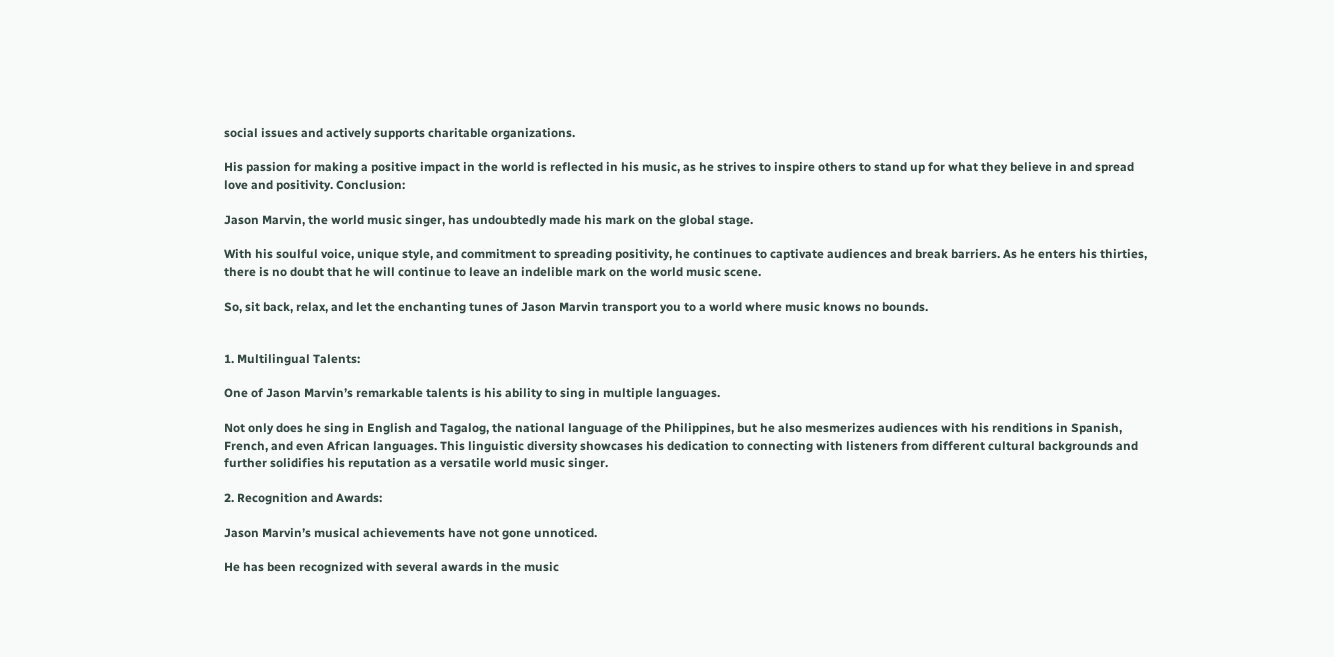social issues and actively supports charitable organizations.

His passion for making a positive impact in the world is reflected in his music, as he strives to inspire others to stand up for what they believe in and spread love and positivity. Conclusion:

Jason Marvin, the world music singer, has undoubtedly made his mark on the global stage.

With his soulful voice, unique style, and commitment to spreading positivity, he continues to captivate audiences and break barriers. As he enters his thirties, there is no doubt that he will continue to leave an indelible mark on the world music scene.

So, sit back, relax, and let the enchanting tunes of Jason Marvin transport you to a world where music knows no bounds.


1. Multilingual Talents:

One of Jason Marvin’s remarkable talents is his ability to sing in multiple languages.

Not only does he sing in English and Tagalog, the national language of the Philippines, but he also mesmerizes audiences with his renditions in Spanish, French, and even African languages. This linguistic diversity showcases his dedication to connecting with listeners from different cultural backgrounds and further solidifies his reputation as a versatile world music singer.

2. Recognition and Awards:

Jason Marvin’s musical achievements have not gone unnoticed.

He has been recognized with several awards in the music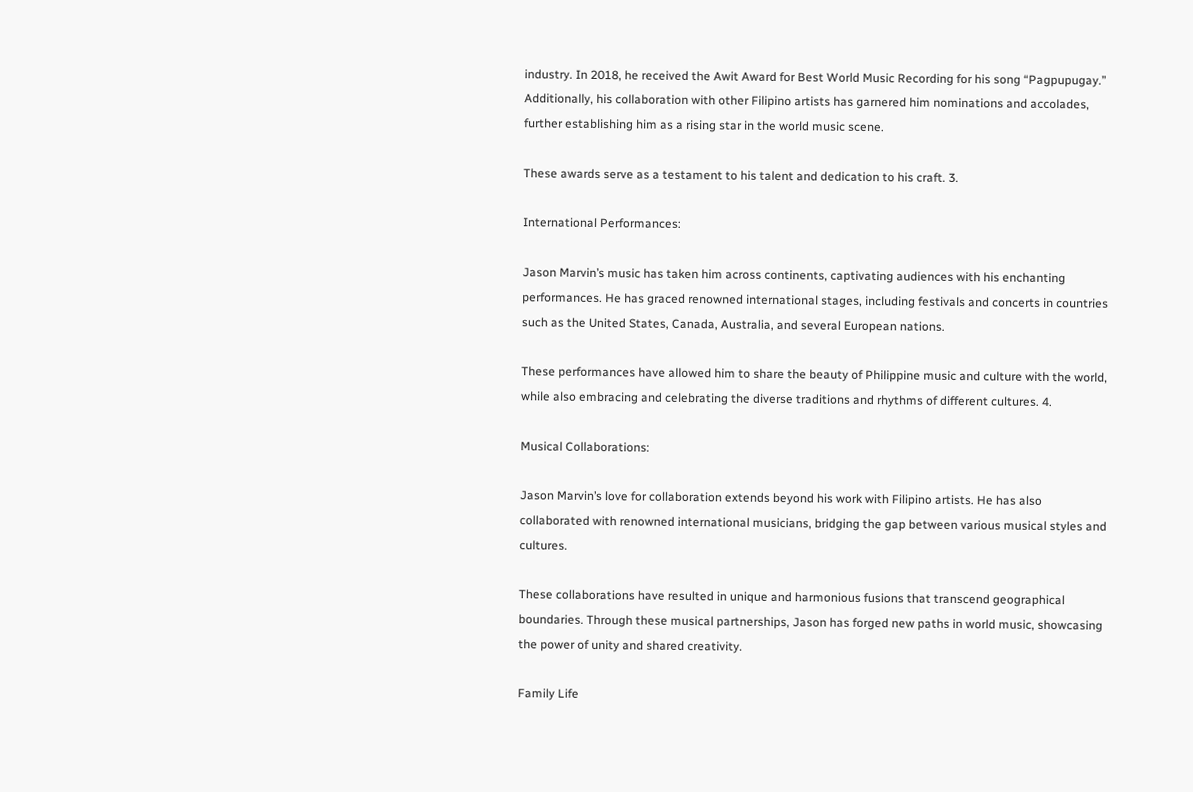industry. In 2018, he received the Awit Award for Best World Music Recording for his song “Pagpupugay.” Additionally, his collaboration with other Filipino artists has garnered him nominations and accolades, further establishing him as a rising star in the world music scene.

These awards serve as a testament to his talent and dedication to his craft. 3.

International Performances:

Jason Marvin’s music has taken him across continents, captivating audiences with his enchanting performances. He has graced renowned international stages, including festivals and concerts in countries such as the United States, Canada, Australia, and several European nations.

These performances have allowed him to share the beauty of Philippine music and culture with the world, while also embracing and celebrating the diverse traditions and rhythms of different cultures. 4.

Musical Collaborations:

Jason Marvin’s love for collaboration extends beyond his work with Filipino artists. He has also collaborated with renowned international musicians, bridging the gap between various musical styles and cultures.

These collaborations have resulted in unique and harmonious fusions that transcend geographical boundaries. Through these musical partnerships, Jason has forged new paths in world music, showcasing the power of unity and shared creativity.

Family Life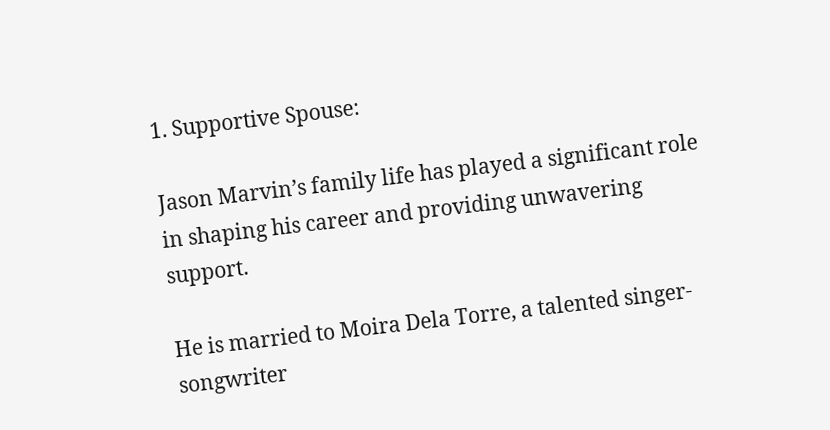1. Supportive Spouse:

Jason Marvin’s family life has played a significant role in shaping his career and providing unwavering support.

He is married to Moira Dela Torre, a talented singer-songwriter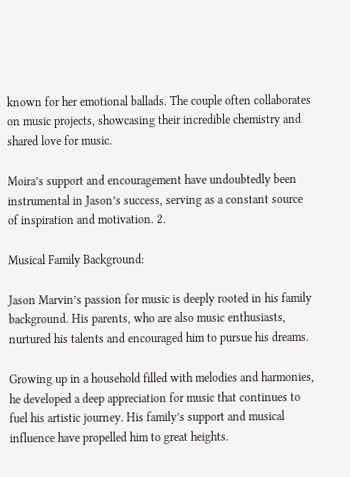known for her emotional ballads. The couple often collaborates on music projects, showcasing their incredible chemistry and shared love for music.

Moira’s support and encouragement have undoubtedly been instrumental in Jason’s success, serving as a constant source of inspiration and motivation. 2.

Musical Family Background:

Jason Marvin’s passion for music is deeply rooted in his family background. His parents, who are also music enthusiasts, nurtured his talents and encouraged him to pursue his dreams.

Growing up in a household filled with melodies and harmonies, he developed a deep appreciation for music that continues to fuel his artistic journey. His family’s support and musical influence have propelled him to great heights.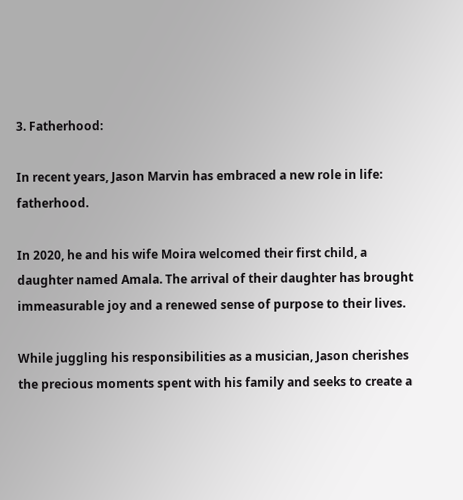3. Fatherhood:

In recent years, Jason Marvin has embraced a new role in life: fatherhood.

In 2020, he and his wife Moira welcomed their first child, a daughter named Amala. The arrival of their daughter has brought immeasurable joy and a renewed sense of purpose to their lives.

While juggling his responsibilities as a musician, Jason cherishes the precious moments spent with his family and seeks to create a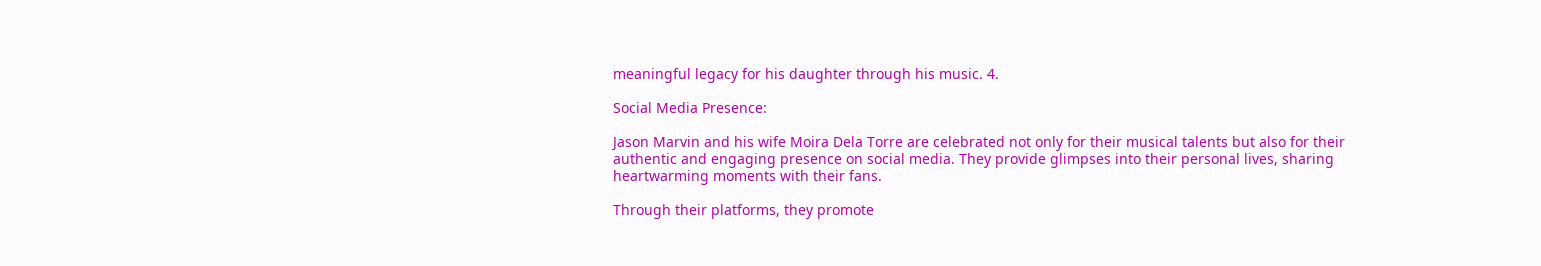meaningful legacy for his daughter through his music. 4.

Social Media Presence:

Jason Marvin and his wife Moira Dela Torre are celebrated not only for their musical talents but also for their authentic and engaging presence on social media. They provide glimpses into their personal lives, sharing heartwarming moments with their fans.

Through their platforms, they promote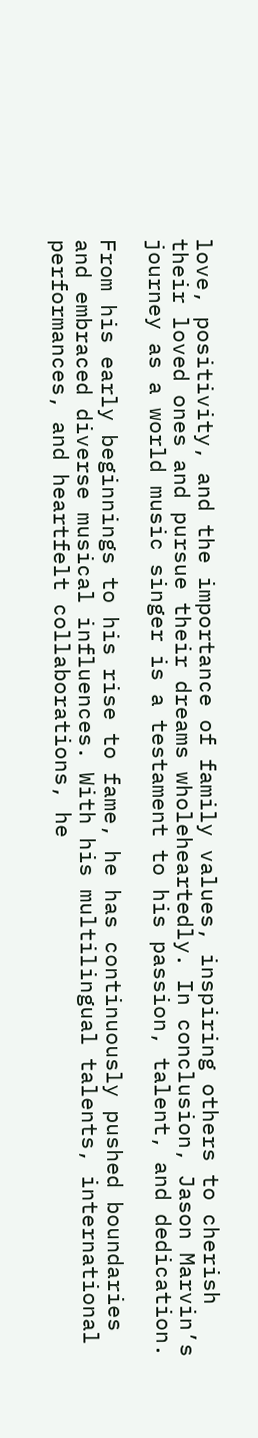love, positivity, and the importance of family values, inspiring others to cherish their loved ones and pursue their dreams wholeheartedly. In conclusion, Jason Marvin’s journey as a world music singer is a testament to his passion, talent, and dedication.

From his early beginnings to his rise to fame, he has continuously pushed boundaries and embraced diverse musical influences. With his multilingual talents, international performances, and heartfelt collaborations, he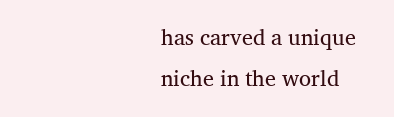has carved a unique niche in the world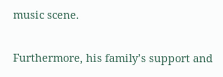music scene.

Furthermore, his family’s support and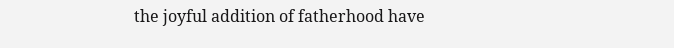the joyful addition of fatherhood have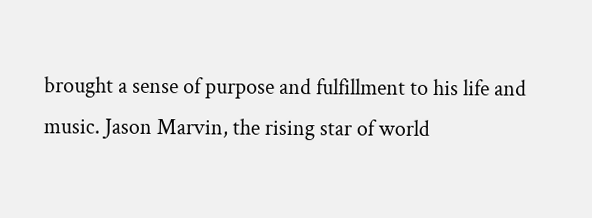brought a sense of purpose and fulfillment to his life and music. Jason Marvin, the rising star of world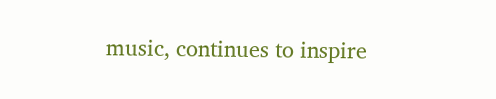music, continues to inspire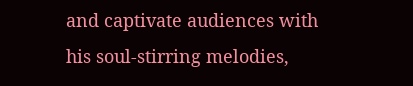and captivate audiences with his soul-stirring melodies,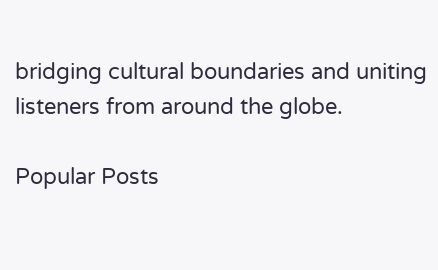bridging cultural boundaries and uniting listeners from around the globe.

Popular Posts